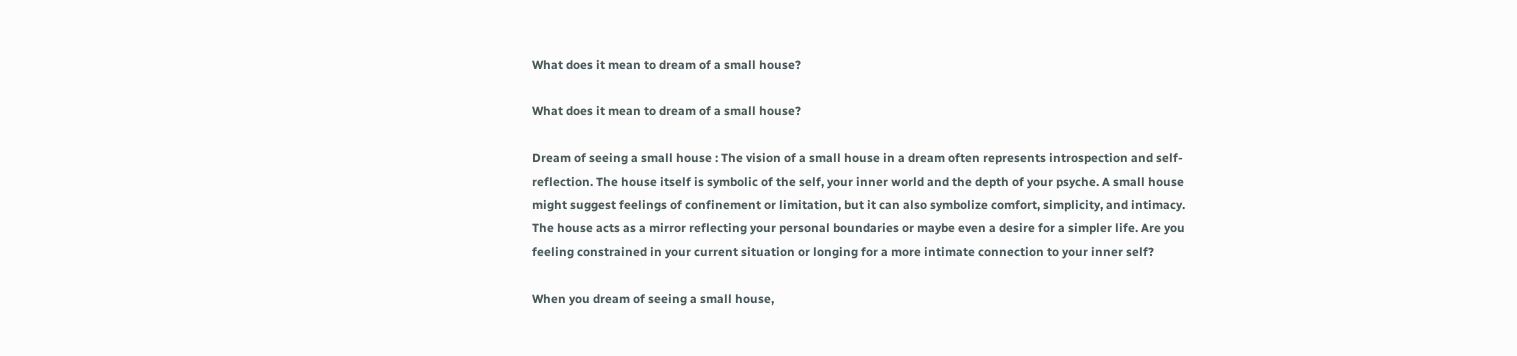What does it mean to dream of a small house?

What does it mean to dream of a small house?

Dream of seeing a small house : The vision of a small house in a dream often represents introspection and self-reflection. The house itself is symbolic of the self, your inner world and the depth of your psyche. A small house might suggest feelings of confinement or limitation, but it can also symbolize comfort, simplicity, and intimacy. The house acts as a mirror reflecting your personal boundaries or maybe even a desire for a simpler life. Are you feeling constrained in your current situation or longing for a more intimate connection to your inner self?

When you dream of seeing a small house,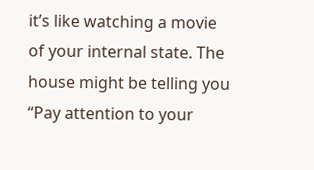it’s like watching a movie of your internal state. The house might be telling you “Pay attention to your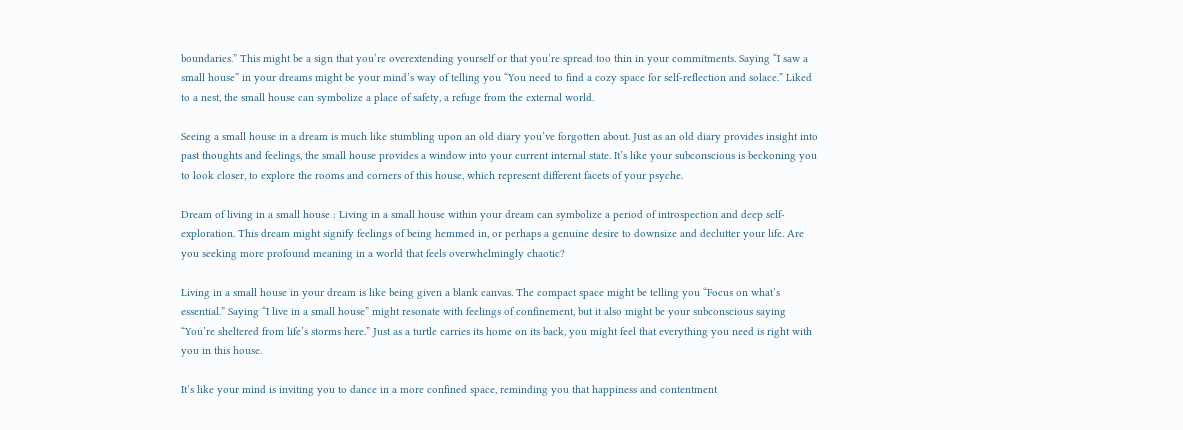boundaries.” This might be a sign that you’re overextending yourself or that you’re spread too thin in your commitments. Saying “I saw a small house” in your dreams might be your mind’s way of telling you “You need to find a cozy space for self-reflection and solace.” Liked to a nest, the small house can symbolize a place of safety, a refuge from the external world.

Seeing a small house in a dream is much like stumbling upon an old diary you’ve forgotten about. Just as an old diary provides insight into past thoughts and feelings, the small house provides a window into your current internal state. It’s like your subconscious is beckoning you to look closer, to explore the rooms and corners of this house, which represent different facets of your psyche.

Dream of living in a small house : Living in a small house within your dream can symbolize a period of introspection and deep self-exploration. This dream might signify feelings of being hemmed in, or perhaps a genuine desire to downsize and declutter your life. Are you seeking more profound meaning in a world that feels overwhelmingly chaotic?

Living in a small house in your dream is like being given a blank canvas. The compact space might be telling you “Focus on what’s essential.” Saying “I live in a small house” might resonate with feelings of confinement, but it also might be your subconscious saying “You’re sheltered from life’s storms here.” Just as a turtle carries its home on its back, you might feel that everything you need is right with you in this house.

It’s like your mind is inviting you to dance in a more confined space, reminding you that happiness and contentment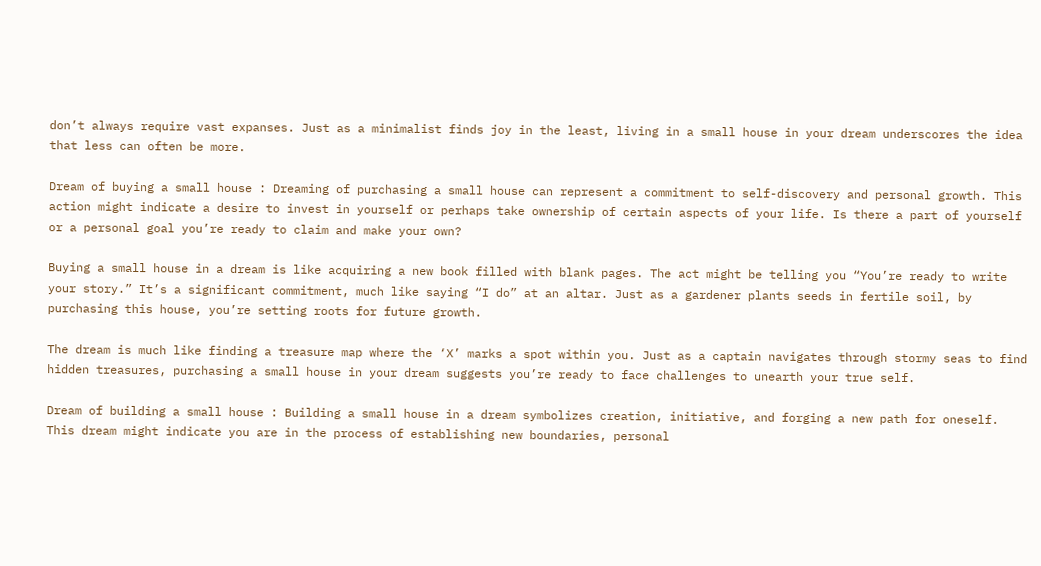don’t always require vast expanses. Just as a minimalist finds joy in the least, living in a small house in your dream underscores the idea that less can often be more.

Dream of buying a small house : Dreaming of purchasing a small house can represent a commitment to self-discovery and personal growth. This action might indicate a desire to invest in yourself or perhaps take ownership of certain aspects of your life. Is there a part of yourself or a personal goal you’re ready to claim and make your own?

Buying a small house in a dream is like acquiring a new book filled with blank pages. The act might be telling you “You’re ready to write your story.” It’s a significant commitment, much like saying “I do” at an altar. Just as a gardener plants seeds in fertile soil, by purchasing this house, you’re setting roots for future growth.

The dream is much like finding a treasure map where the ‘X’ marks a spot within you. Just as a captain navigates through stormy seas to find hidden treasures, purchasing a small house in your dream suggests you’re ready to face challenges to unearth your true self.

Dream of building a small house : Building a small house in a dream symbolizes creation, initiative, and forging a new path for oneself. This dream might indicate you are in the process of establishing new boundaries, personal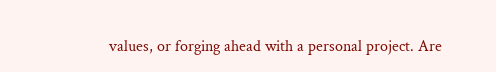values, or forging ahead with a personal project. Are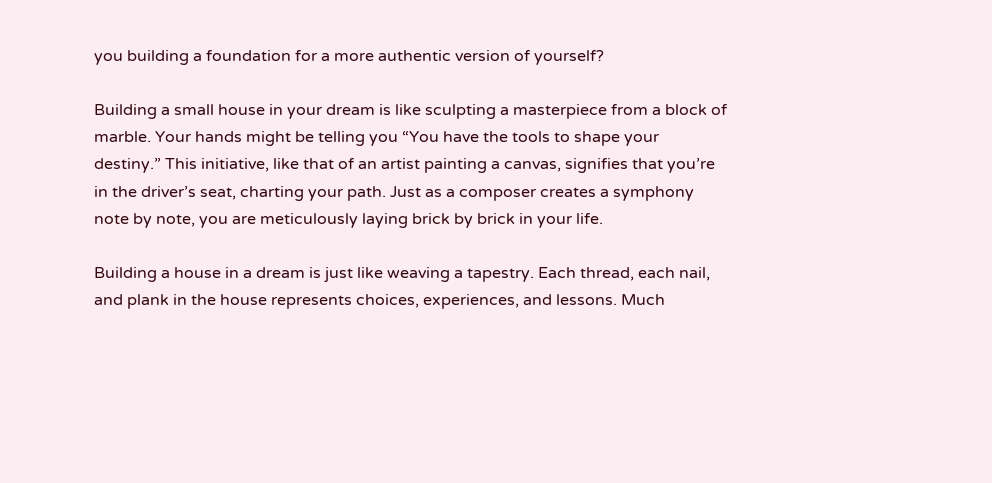you building a foundation for a more authentic version of yourself?

Building a small house in your dream is like sculpting a masterpiece from a block of marble. Your hands might be telling you “You have the tools to shape your destiny.” This initiative, like that of an artist painting a canvas, signifies that you’re in the driver’s seat, charting your path. Just as a composer creates a symphony note by note, you are meticulously laying brick by brick in your life.

Building a house in a dream is just like weaving a tapestry. Each thread, each nail, and plank in the house represents choices, experiences, and lessons. Much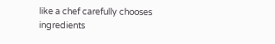like a chef carefully chooses ingredients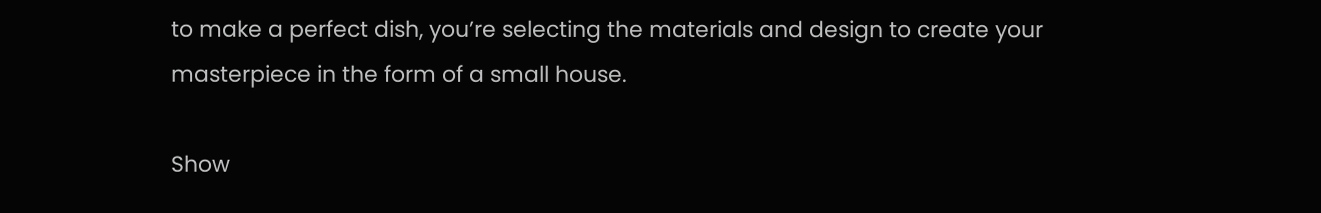to make a perfect dish, you’re selecting the materials and design to create your masterpiece in the form of a small house.

Show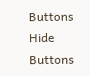Buttons
Hide Buttons